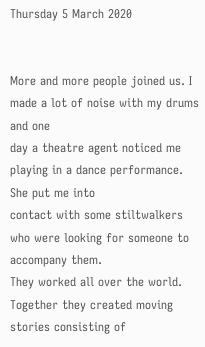Thursday 5 March 2020


More and more people joined us. I made a lot of noise with my drums and one
day a theatre agent noticed me playing in a dance performance. She put me into
contact with some stiltwalkers who were looking for someone to accompany them.
They worked all over the world. Together they created moving stories consisting of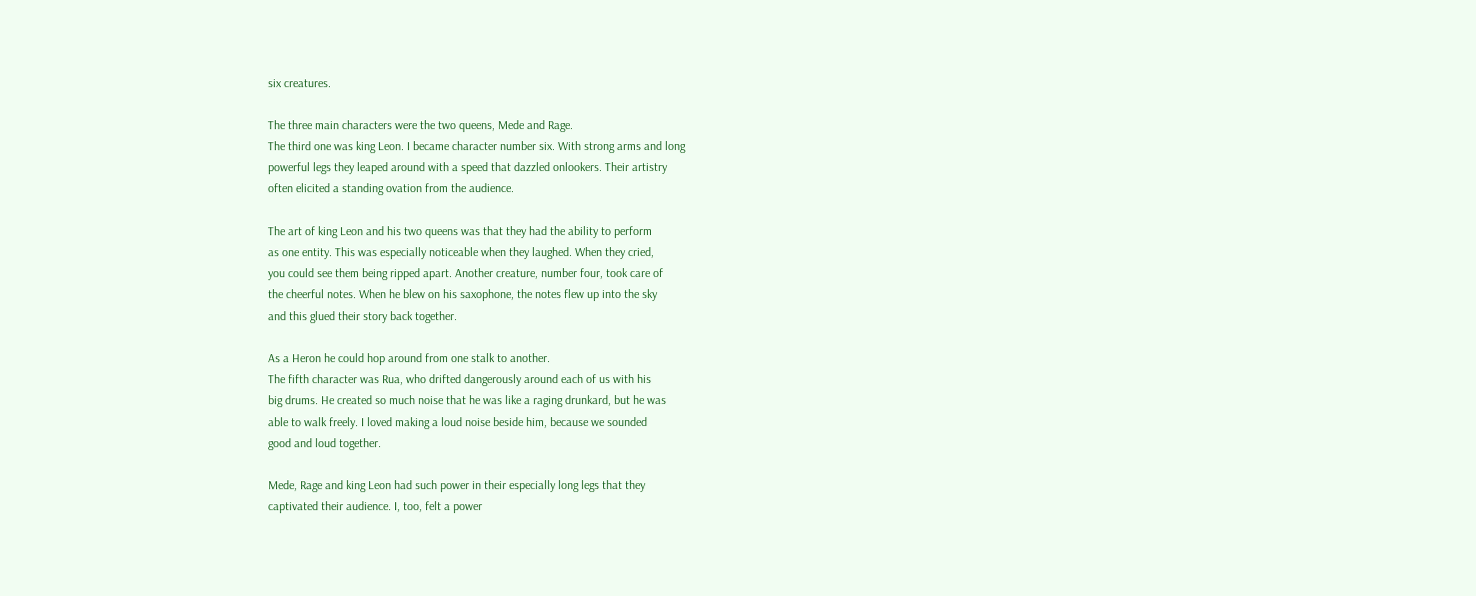six creatures.

The three main characters were the two queens, Mede and Rage.
The third one was king Leon. I became character number six. With strong arms and long
powerful legs they leaped around with a speed that dazzled onlookers. Their artistry
often elicited a standing ovation from the audience.

The art of king Leon and his two queens was that they had the ability to perform
as one entity. This was especially noticeable when they laughed. When they cried,
you could see them being ripped apart. Another creature, number four, took care of
the cheerful notes. When he blew on his saxophone, the notes flew up into the sky
and this glued their story back together.

As a Heron he could hop around from one stalk to another.
The fifth character was Rua, who drifted dangerously around each of us with his
big drums. He created so much noise that he was like a raging drunkard, but he was
able to walk freely. I loved making a loud noise beside him, because we sounded
good and loud together.

Mede, Rage and king Leon had such power in their especially long legs that they
captivated their audience. I, too, felt a power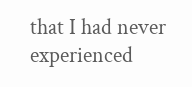that I had never experienced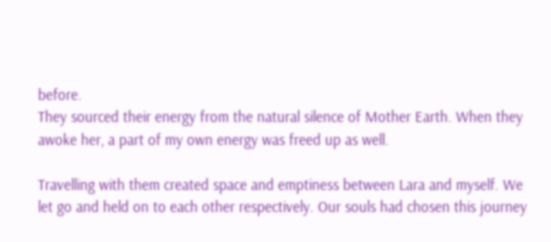before.
They sourced their energy from the natural silence of Mother Earth. When they
awoke her, a part of my own energy was freed up as well.

Travelling with them created space and emptiness between Lara and myself. We
let go and held on to each other respectively. Our souls had chosen this journey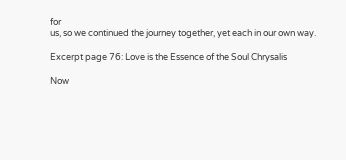for
us, so we continued the journey together, yet each in our own way.

Excerpt page 76: Love is the Essence of the Soul Chrysalis

Now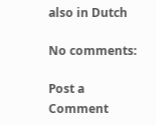also in Dutch

No comments:

Post a Comment